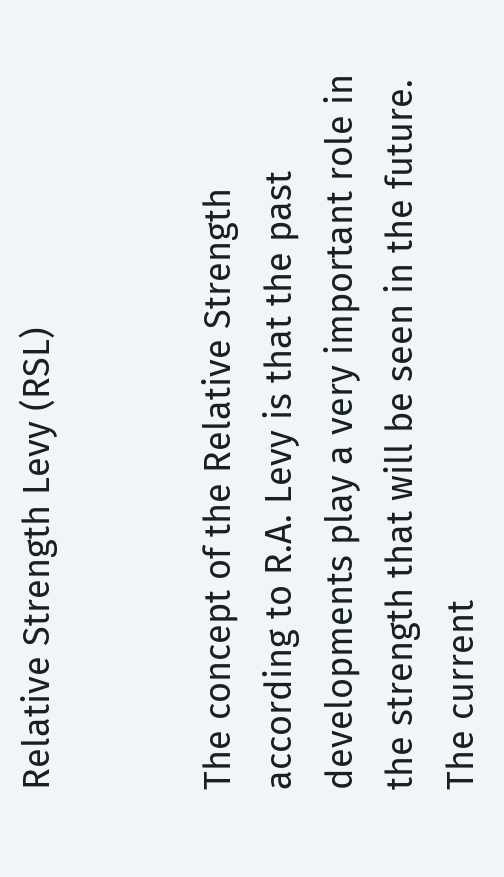Relative Strength Levy (RSL)


The concept of the Relative Strength according to R.A. Levy is that the past developments play a very important role in the strength that will be seen in the future. The current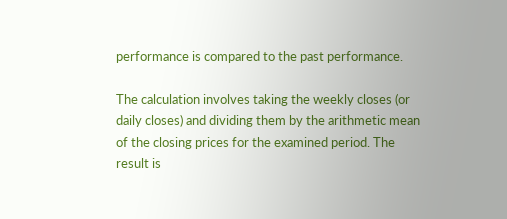performance is compared to the past performance.

The calculation involves taking the weekly closes (or daily closes) and dividing them by the arithmetic mean of the closing prices for the examined period. The result is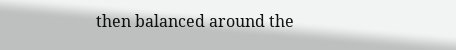then balanced around the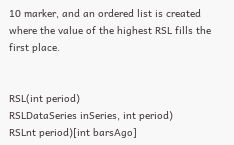10 marker, and an ordered list is created where the value of the highest RSL fills the first place.


RSL(int period)
RSLDataSeries inSeries, int period)
RSLnt period)[int barsAgo]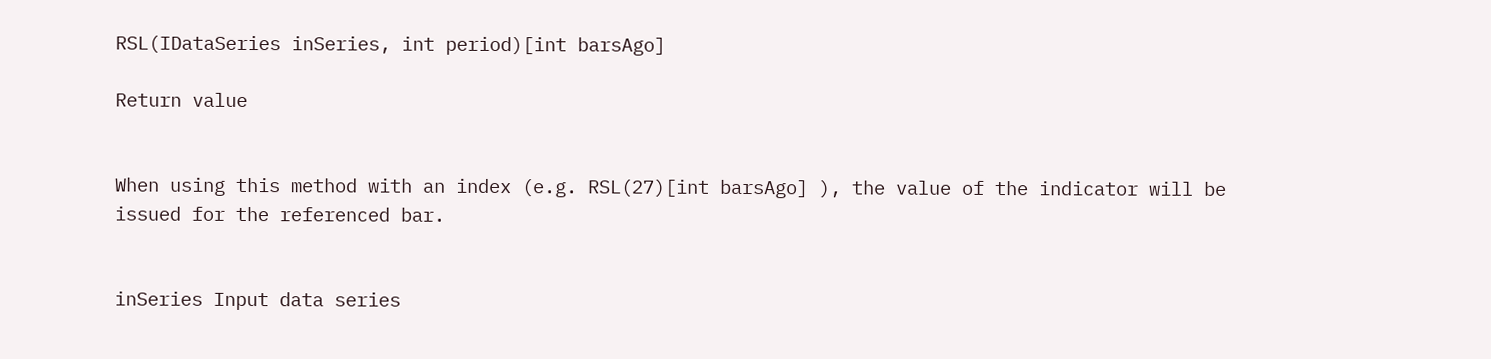RSL(IDataSeries inSeries, int period)[int barsAgo]

Return value


When using this method with an index (e.g. RSL(27)[int barsAgo] ), the value of the indicator will be issued for the referenced bar.


inSeries Input data series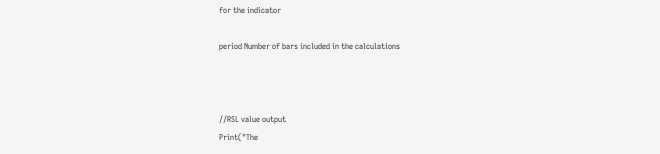for the indicator

period Number of bars included in the calculations



//RSL value output
Print("The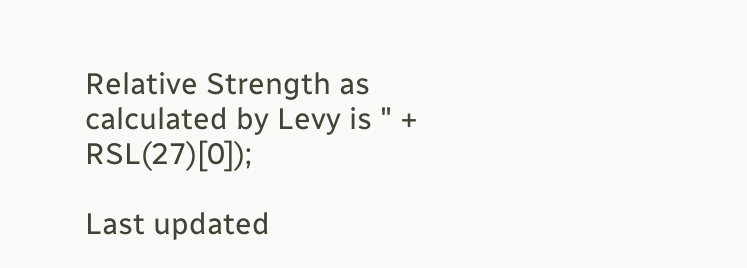Relative Strength as calculated by Levy is " + RSL(27)[0]);

Last updated